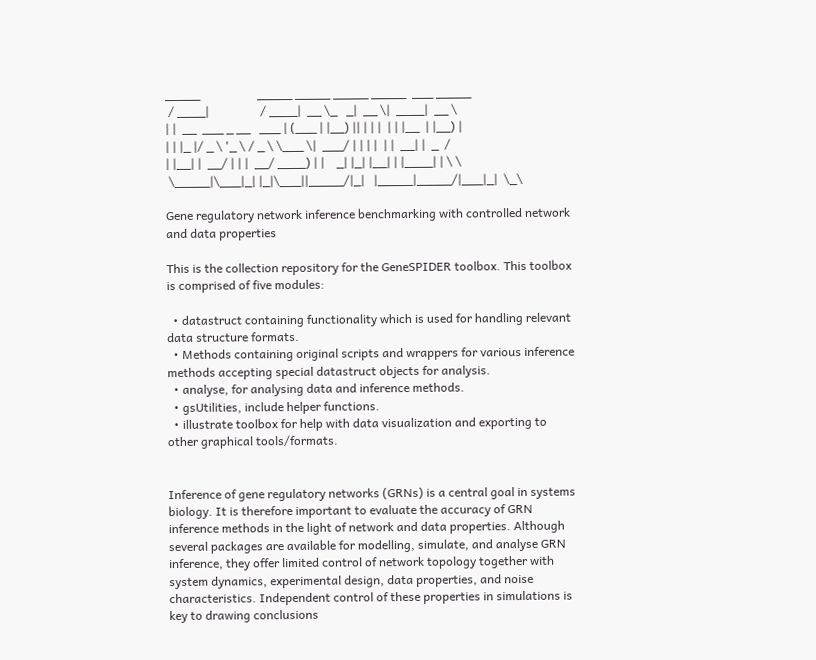_____                   _____ _____ _____ _____  ___ _____
 / ____|                 / ____|  __ \_   _|  __ \|  ____|  __ \
| |  __  ___ _ __   ___ | (___ | |__) || | | |  | | |__  | |__) |
| | |_ |/ _ \ '_ \ / _ \ \___ \|  ___/ | | | |  | |  __| |  _  /
| |__| |  __/ | | |  __/ ____) | |    _| |_| |__| | |____| | \ \
 \_____|\___|_| |_|\___||_____/|_|   |_____|_____/|___|_|  \_\

Gene regulatory network inference benchmarking with controlled network and data properties

This is the collection repository for the GeneSPIDER toolbox. This toolbox is comprised of five modules:

  • datastruct containing functionality which is used for handling relevant data structure formats.
  • Methods containing original scripts and wrappers for various inference methods accepting special datastruct objects for analysis.
  • analyse, for analysing data and inference methods.
  • gsUtilities, include helper functions.
  • illustrate toolbox for help with data visualization and exporting to other graphical tools/formats.


Inference of gene regulatory networks (GRNs) is a central goal in systems biology. It is therefore important to evaluate the accuracy of GRN inference methods in the light of network and data properties. Although several packages are available for modelling, simulate, and analyse GRN inference, they offer limited control of network topology together with system dynamics, experimental design, data properties, and noise characteristics. Independent control of these properties in simulations is key to drawing conclusions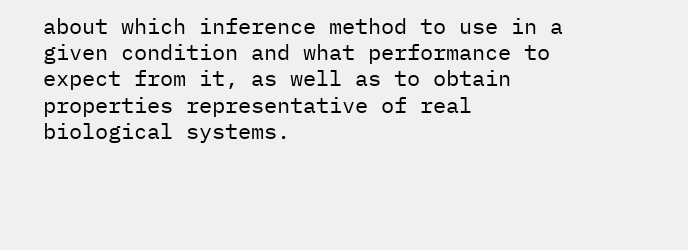about which inference method to use in a given condition and what performance to expect from it, as well as to obtain properties representative of real biological systems.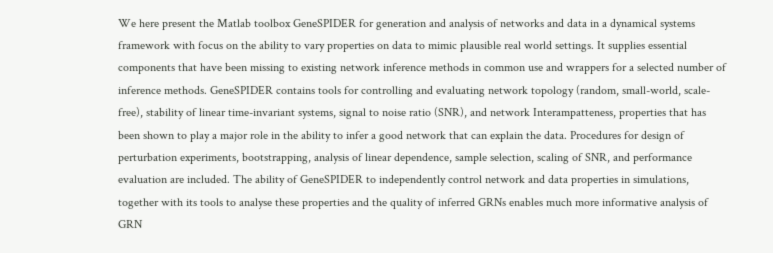We here present the Matlab toolbox GeneSPIDER for generation and analysis of networks and data in a dynamical systems framework with focus on the ability to vary properties on data to mimic plausible real world settings. It supplies essential components that have been missing to existing network inference methods in common use and wrappers for a selected number of inference methods. GeneSPIDER contains tools for controlling and evaluating network topology (random, small-world, scale-free), stability of linear time-invariant systems, signal to noise ratio (SNR), and network Interampatteness, properties that has been shown to play a major role in the ability to infer a good network that can explain the data. Procedures for design of perturbation experiments, bootstrapping, analysis of linear dependence, sample selection, scaling of SNR, and performance evaluation are included. The ability of GeneSPIDER to independently control network and data properties in simulations, together with its tools to analyse these properties and the quality of inferred GRNs enables much more informative analysis of GRN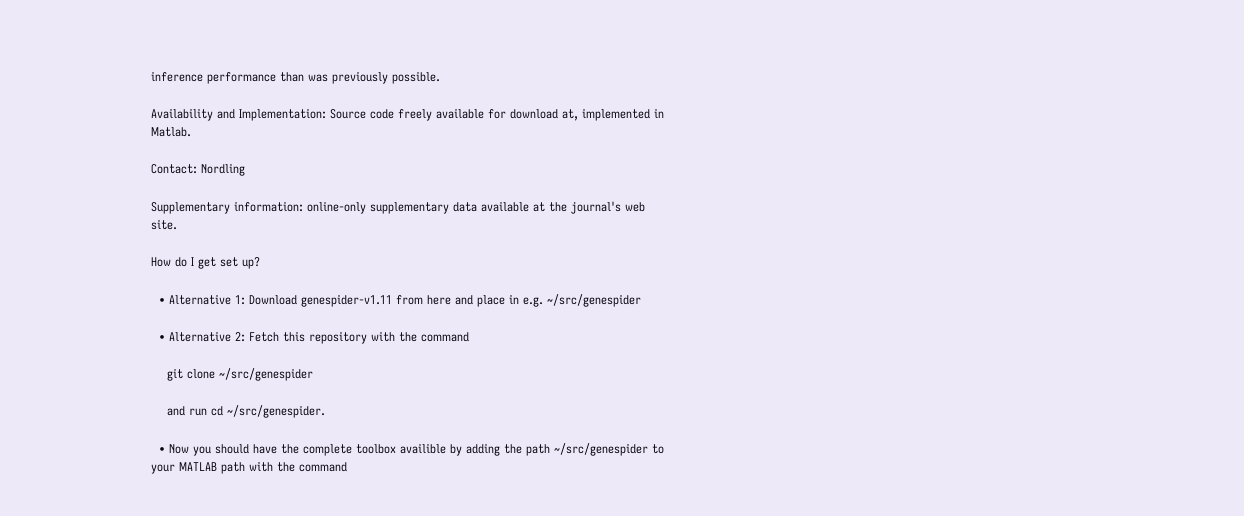inference performance than was previously possible.

Availability and Implementation: Source code freely available for download at, implemented in Matlab.

Contact: Nordling

Supplementary information: online-only supplementary data available at the journal's web site.

How do I get set up?

  • Alternative 1: Download genespider-v1.11 from here and place in e.g. ~/src/genespider

  • Alternative 2: Fetch this repository with the command

    git clone ~/src/genespider

    and run cd ~/src/genespider.

  • Now you should have the complete toolbox availible by adding the path ~/src/genespider to your MATLAB path with the command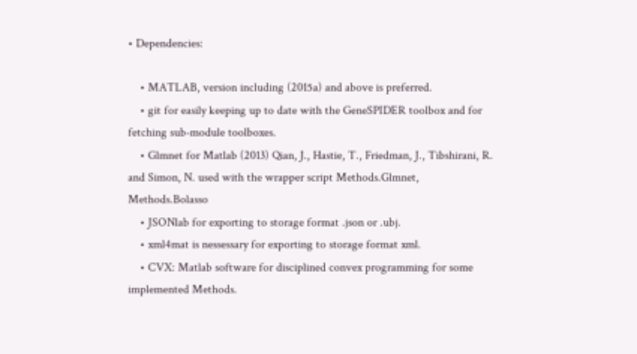• Dependencies:

    • MATLAB, version including (2015a) and above is preferred.
    • git for easily keeping up to date with the GeneSPIDER toolbox and for fetching sub-module toolboxes.
    • Glmnet for Matlab (2013) Qian, J., Hastie, T., Friedman, J., Tibshirani, R. and Simon, N. used with the wrapper script Methods.Glmnet, Methods.Bolasso
    • JSONlab for exporting to storage format .json or .ubj.
    • xml4mat is nessessary for exporting to storage format xml.
    • CVX: Matlab software for disciplined convex programming for some implemented Methods.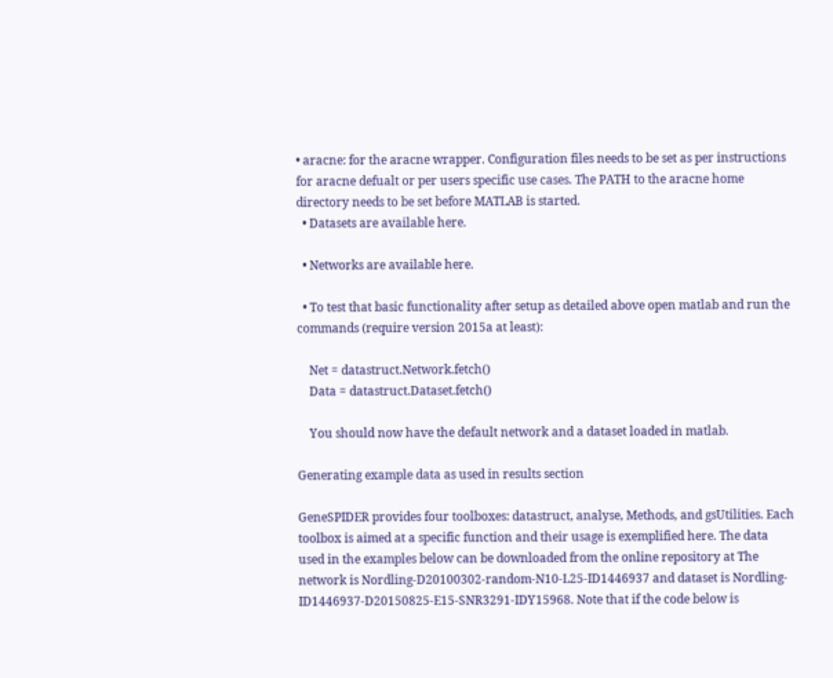• aracne: for the aracne wrapper. Configuration files needs to be set as per instructions for aracne defualt or per users specific use cases. The PATH to the aracne home directory needs to be set before MATLAB is started.
  • Datasets are available here.

  • Networks are available here.

  • To test that basic functionality after setup as detailed above open matlab and run the commands (require version 2015a at least):

    Net = datastruct.Network.fetch()
    Data = datastruct.Dataset.fetch()

    You should now have the default network and a dataset loaded in matlab.

Generating example data as used in results section

GeneSPIDER provides four toolboxes: datastruct, analyse, Methods, and gsUtilities. Each toolbox is aimed at a specific function and their usage is exemplified here. The data used in the examples below can be downloaded from the online repository at The network is Nordling-D20100302-random-N10-L25-ID1446937 and dataset is Nordling-ID1446937-D20150825-E15-SNR3291-IDY15968. Note that if the code below is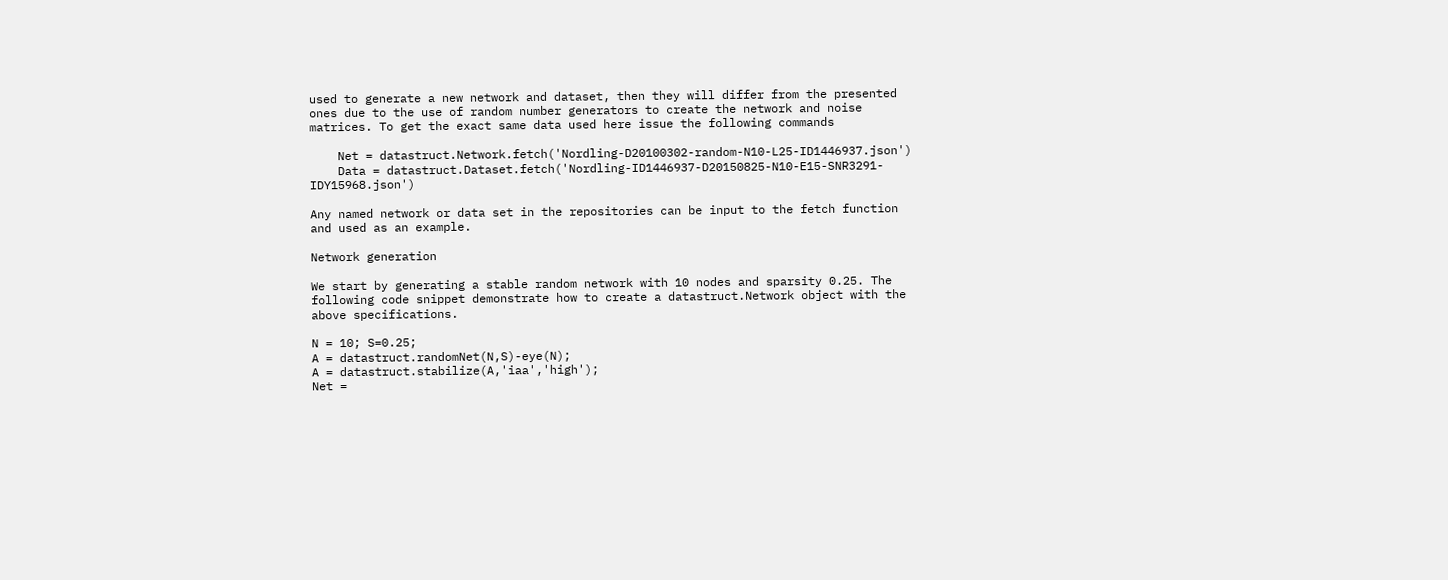used to generate a new network and dataset, then they will differ from the presented ones due to the use of random number generators to create the network and noise matrices. To get the exact same data used here issue the following commands

    Net = datastruct.Network.fetch('Nordling-D20100302-random-N10-L25-ID1446937.json')
    Data = datastruct.Dataset.fetch('Nordling-ID1446937-D20150825-N10-E15-SNR3291-IDY15968.json')

Any named network or data set in the repositories can be input to the fetch function and used as an example.

Network generation

We start by generating a stable random network with 10 nodes and sparsity 0.25. The following code snippet demonstrate how to create a datastruct.Network object with the above specifications.

N = 10; S=0.25;
A = datastruct.randomNet(N,S)-eye(N);
A = datastruct.stabilize(A,'iaa','high');
Net =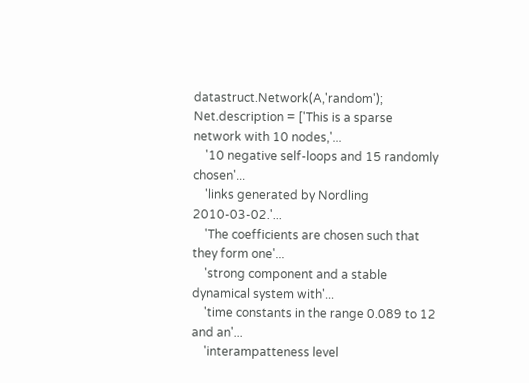datastruct.Network(A,'random');
Net.description = ['This is a sparse network with 10 nodes,'...
    '10 negative self-loops and 15 randomly chosen'...
    'links generated by Nordling 2010-03-02.'...
    'The coefficients are chosen such that they form one'...
    'strong component and a stable dynamical system with'...
    'time constants in the range 0.089 to 12 and an'...
    'interampatteness level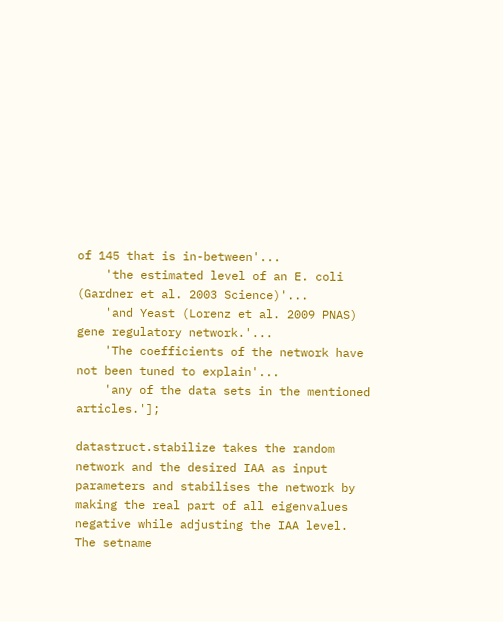of 145 that is in-between'...
    'the estimated level of an E. coli (Gardner et al. 2003 Science)'...
    'and Yeast (Lorenz et al. 2009 PNAS) gene regulatory network.'...
    'The coefficients of the network have not been tuned to explain'...
    'any of the data sets in the mentioned articles.'];

datastruct.stabilize takes the random network and the desired IAA as input parameters and stabilises the network by making the real part of all eigenvalues negative while adjusting the IAA level. The setname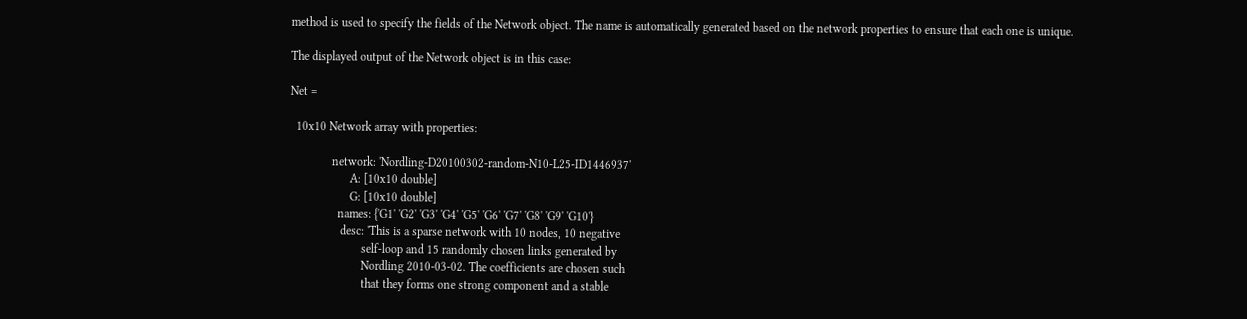method is used to specify the fields of the Network object. The name is automatically generated based on the network properties to ensure that each one is unique.

The displayed output of the Network object is in this case:

Net =

  10x10 Network array with properties:

              network: 'Nordling-D20100302-random-N10-L25-ID1446937'
                    A: [10x10 double]
                    G: [10x10 double]
                names: {'G1' 'G2' 'G3' 'G4' 'G5' 'G6' 'G7' 'G8' 'G9' 'G10'}
                 desc: 'This is a sparse network with 10 nodes, 10 negative
                        self-loop and 15 randomly chosen links generated by
                        Nordling 2010-03-02. The coefficients are chosen such
                        that they forms one strong component and a stable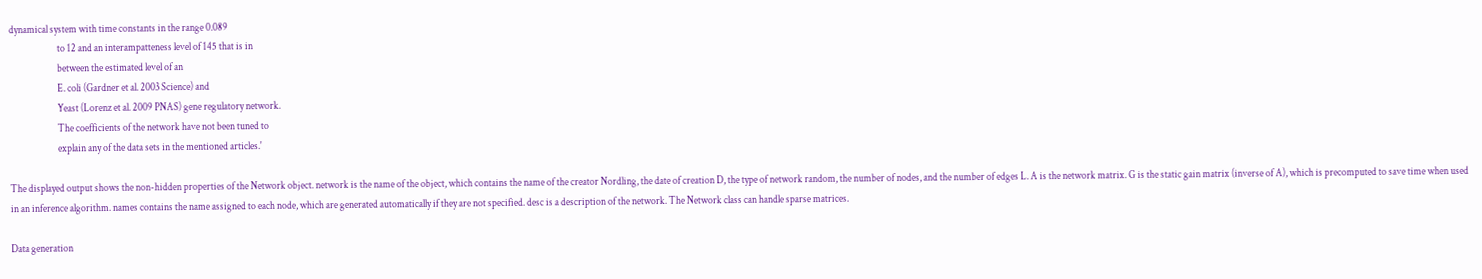dynamical system with time constants in the range 0.089
                        to 12 and an interampatteness level of 145 that is in
                        between the estimated level of an
                        E. coli (Gardner et al. 2003 Science) and
                        Yeast (Lorenz et al. 2009 PNAS) gene regulatory network.
                        The coefficients of the network have not been tuned to
                        explain any of the data sets in the mentioned articles.'

The displayed output shows the non-hidden properties of the Network object. network is the name of the object, which contains the name of the creator Nordling, the date of creation D, the type of network random, the number of nodes, and the number of edges L. A is the network matrix. G is the static gain matrix (inverse of A), which is precomputed to save time when used in an inference algorithm. names contains the name assigned to each node, which are generated automatically if they are not specified. desc is a description of the network. The Network class can handle sparse matrices.

Data generation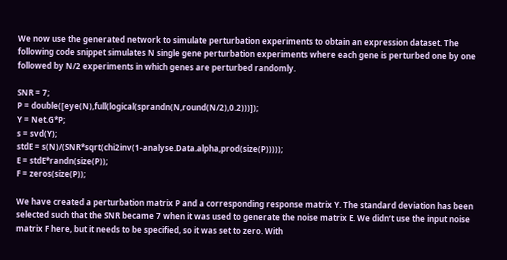We now use the generated network to simulate perturbation experiments to obtain an expression dataset. The following code snippet simulates N single gene perturbation experiments where each gene is perturbed one by one followed by N/2 experiments in which genes are perturbed randomly.

SNR = 7;
P = double([eye(N),full(logical(sprandn(N,round(N/2),0.2)))]);
Y = Net.G*P;
s = svd(Y);
stdE = s(N)/(SNR*sqrt(chi2inv(1-analyse.Data.alpha,prod(size(P)))));
E = stdE*randn(size(P));
F = zeros(size(P));

We have created a perturbation matrix P and a corresponding response matrix Y. The standard deviation has been selected such that the SNR became 7 when it was used to generate the noise matrix E. We didn’t use the input noise matrix F here, but it needs to be specified, so it was set to zero. With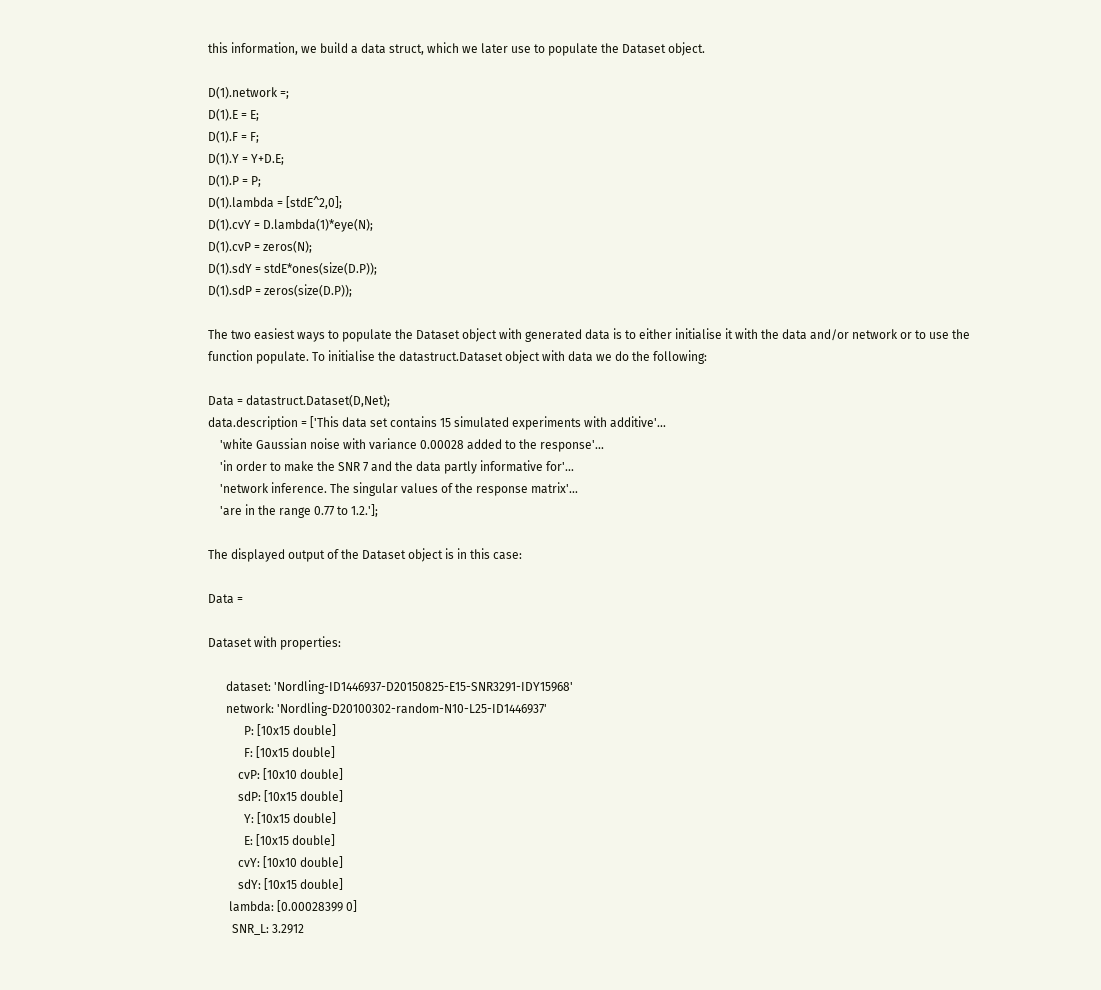this information, we build a data struct, which we later use to populate the Dataset object.

D(1).network =;
D(1).E = E;
D(1).F = F;
D(1).Y = Y+D.E;
D(1).P = P;
D(1).lambda = [stdE^2,0];
D(1).cvY = D.lambda(1)*eye(N);
D(1).cvP = zeros(N);
D(1).sdY = stdE*ones(size(D.P));
D(1).sdP = zeros(size(D.P));

The two easiest ways to populate the Dataset object with generated data is to either initialise it with the data and/or network or to use the function populate. To initialise the datastruct.Dataset object with data we do the following:

Data = datastruct.Dataset(D,Net);
data.description = ['This data set contains 15 simulated experiments with additive'...
    'white Gaussian noise with variance 0.00028 added to the response'...
    'in order to make the SNR 7 and the data partly informative for'...
    'network inference. The singular values of the response matrix'...
    'are in the range 0.77 to 1.2.'];

The displayed output of the Dataset object is in this case:

Data =

Dataset with properties:

      dataset: 'Nordling-ID1446937-D20150825-E15-SNR3291-IDY15968'
      network: 'Nordling-D20100302-random-N10-L25-ID1446937'
            P: [10x15 double]
            F: [10x15 double]
          cvP: [10x10 double]
          sdP: [10x15 double]
            Y: [10x15 double]
            E: [10x15 double]
          cvY: [10x10 double]
          sdY: [10x15 double]
       lambda: [0.00028399 0]
        SNR_L: 3.2912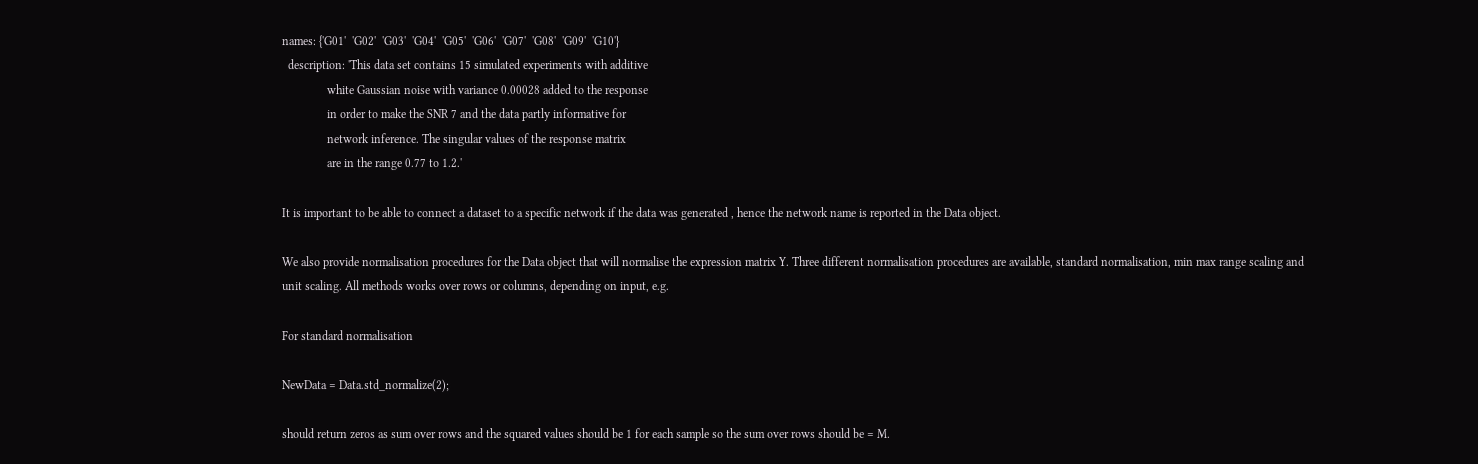names: {'G01'  'G02'  'G03'  'G04'  'G05'  'G06'  'G07'  'G08'  'G09'  'G10'}
  description: 'This data set contains 15 simulated experiments with additive
               white Gaussian noise with variance 0.00028 added to the response
               in order to make the SNR 7 and the data partly informative for
               network inference. The singular values of the response matrix
               are in the range 0.77 to 1.2.'

It is important to be able to connect a dataset to a specific network if the data was generated , hence the network name is reported in the Data object.

We also provide normalisation procedures for the Data object that will normalise the expression matrix Y. Three different normalisation procedures are available, standard normalisation, min max range scaling and unit scaling. All methods works over rows or columns, depending on input, e.g.

For standard normalisation

NewData = Data.std_normalize(2);

should return zeros as sum over rows and the squared values should be 1 for each sample so the sum over rows should be = M.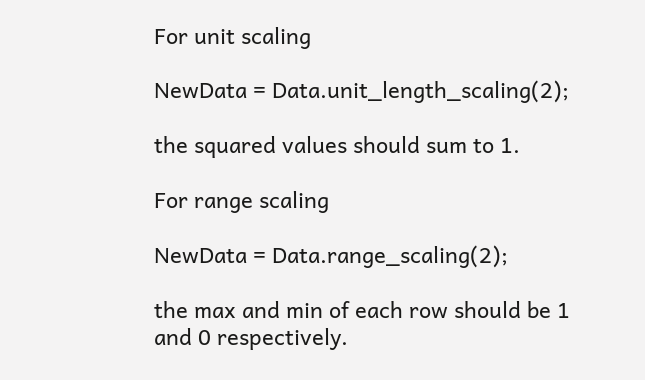For unit scaling

NewData = Data.unit_length_scaling(2);

the squared values should sum to 1.

For range scaling

NewData = Data.range_scaling(2);

the max and min of each row should be 1 and 0 respectively.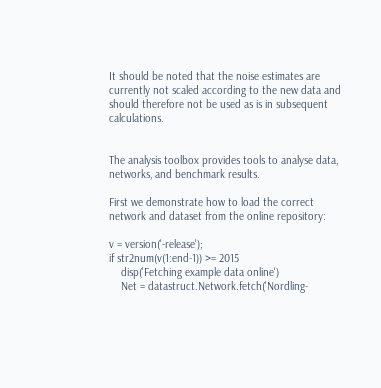It should be noted that the noise estimates are currently not scaled according to the new data and should therefore not be used as is in subsequent calculations.


The analysis toolbox provides tools to analyse data, networks, and benchmark results.

First we demonstrate how to load the correct network and dataset from the online repository:

v = version('-release');
if str2num(v(1:end-1)) >= 2015
    disp('Fetching example data online')
    Net = datastruct.Network.fetch('Nordling-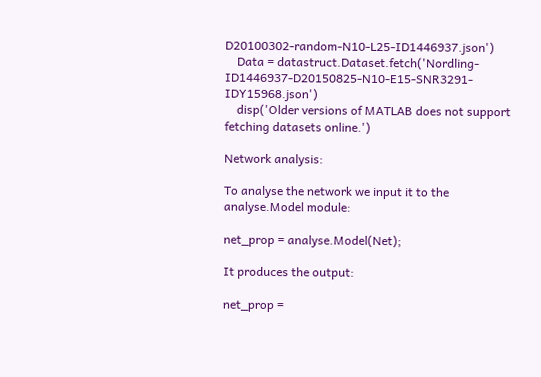D20100302-random-N10-L25-ID1446937.json')
    Data = datastruct.Dataset.fetch('Nordling-ID1446937-D20150825-N10-E15-SNR3291-IDY15968.json')
    disp('Older versions of MATLAB does not support fetching datasets online.')

Network analysis:

To analyse the network we input it to the analyse.Model module:

net_prop = analyse.Model(Net);

It produces the output:

net_prop =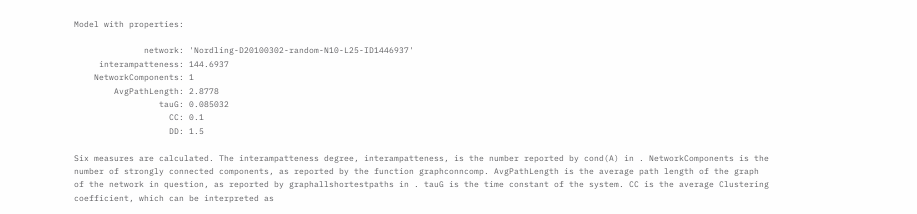Model with properties:

              network: 'Nordling-D20100302-random-N10-L25-ID1446937'
     interampatteness: 144.6937
    NetworkComponents: 1
        AvgPathLength: 2.8778
                 tauG: 0.085032
                   CC: 0.1
                   DD: 1.5

Six measures are calculated. The interampatteness degree, interampatteness, is the number reported by cond(A) in . NetworkComponents is the number of strongly connected components, as reported by the function graphconncomp. AvgPathLength is the average path length of the graph of the network in question, as reported by graphallshortestpaths in . tauG is the time constant of the system. CC is the average Clustering coefficient, which can be interpreted as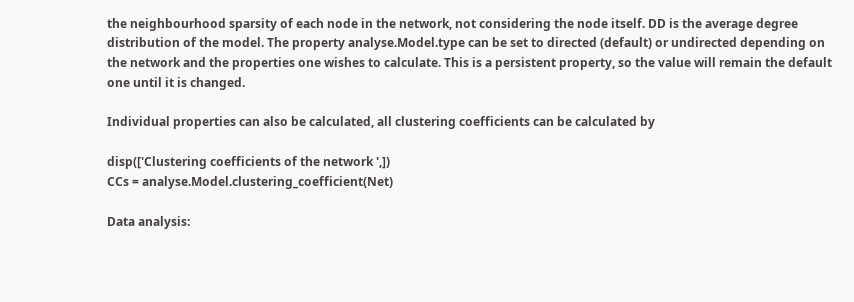the neighbourhood sparsity of each node in the network, not considering the node itself. DD is the average degree distribution of the model. The property analyse.Model.type can be set to directed (default) or undirected depending on the network and the properties one wishes to calculate. This is a persistent property, so the value will remain the default one until it is changed.

Individual properties can also be calculated, all clustering coefficients can be calculated by

disp(['Clustering coefficients of the network ',])
CCs = analyse.Model.clustering_coefficient(Net)

Data analysis: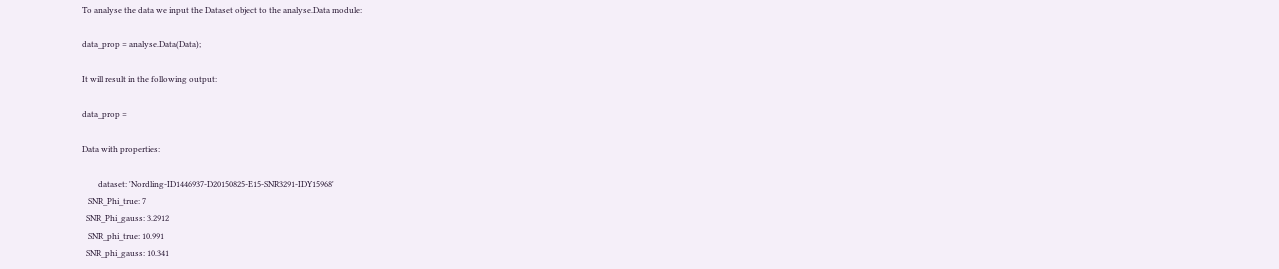To analyse the data we input the Dataset object to the analyse.Data module:

data_prop = analyse.Data(Data);

It will result in the following output:

data_prop =

Data with properties:

        dataset: 'Nordling-ID1446937-D20150825-E15-SNR3291-IDY15968'
   SNR_Phi_true: 7
  SNR_Phi_gauss: 3.2912
   SNR_phi_true: 10.991
  SNR_phi_gauss: 10.341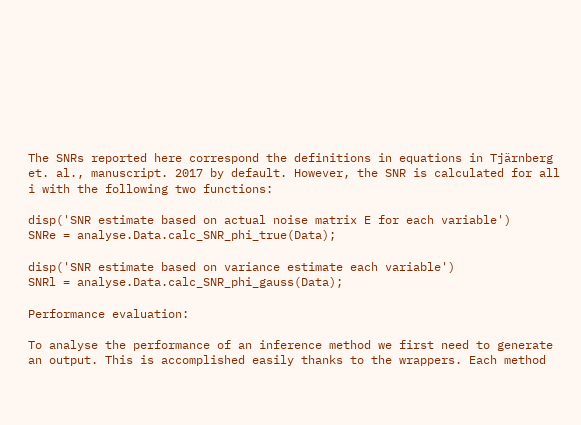The SNRs reported here correspond the definitions in equations in Tjärnberg et. al., manuscript. 2017 by default. However, the SNR is calculated for all i with the following two functions:

disp('SNR estimate based on actual noise matrix E for each variable')
SNRe = analyse.Data.calc_SNR_phi_true(Data);

disp('SNR estimate based on variance estimate each variable')
SNRl = analyse.Data.calc_SNR_phi_gauss(Data);

Performance evaluation:

To analyse the performance of an inference method we first need to generate an output. This is accomplished easily thanks to the wrappers. Each method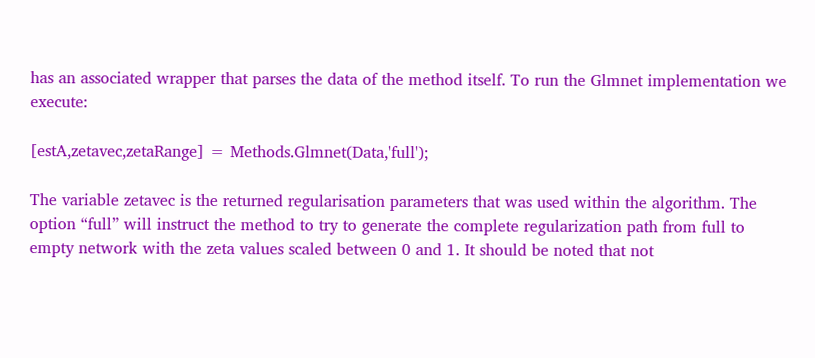has an associated wrapper that parses the data of the method itself. To run the Glmnet implementation we execute:

[estA,zetavec,zetaRange] = Methods.Glmnet(Data,'full');

The variable zetavec is the returned regularisation parameters that was used within the algorithm. The option “full” will instruct the method to try to generate the complete regularization path from full to empty network with the zeta values scaled between 0 and 1. It should be noted that not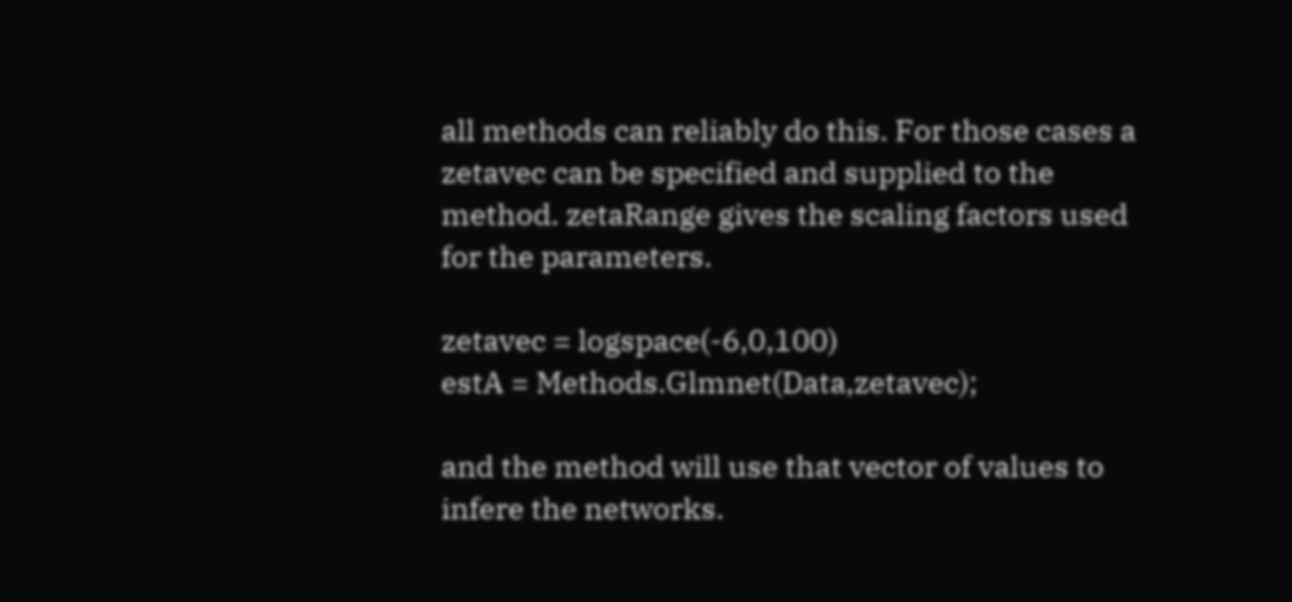all methods can reliably do this. For those cases a zetavec can be specified and supplied to the method. zetaRange gives the scaling factors used for the parameters.

zetavec = logspace(-6,0,100)
estA = Methods.Glmnet(Data,zetavec);

and the method will use that vector of values to infere the networks.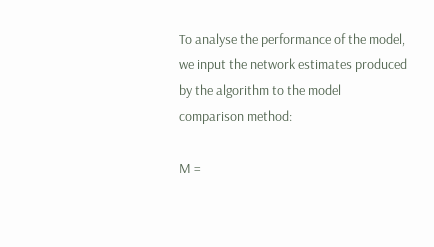To analyse the performance of the model, we input the network estimates produced by the algorithm to the model comparison method:

M =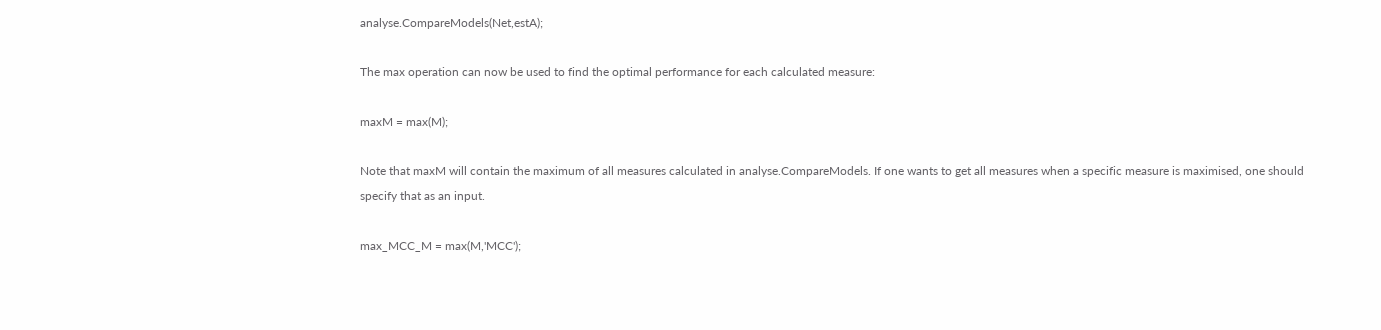analyse.CompareModels(Net,estA);

The max operation can now be used to find the optimal performance for each calculated measure:

maxM = max(M);

Note that maxM will contain the maximum of all measures calculated in analyse.CompareModels. If one wants to get all measures when a specific measure is maximised, one should specify that as an input.

max_MCC_M = max(M,'MCC');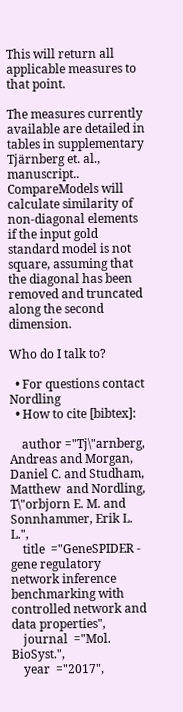This will return all applicable measures to that point.

The measures currently available are detailed in tables in supplementary Tjärnberg et. al., manuscript.. CompareModels will calculate similarity of non-diagonal elements if the input gold standard model is not square, assuming that the diagonal has been removed and truncated along the second dimension.

Who do I talk to?

  • For questions contact Nordling
  • How to cite [bibtex]:

    author ="Tj\"arnberg, Andreas and Morgan, Daniel C. and Studham, Matthew  and Nordling, T\"orbjorn E. M. and Sonnhammer, Erik L. L.",
    title  ="GeneSPIDER - gene regulatory network inference benchmarking with controlled network and data properties",
    journal  ="Mol. BioSyst.",
    year  ="2017",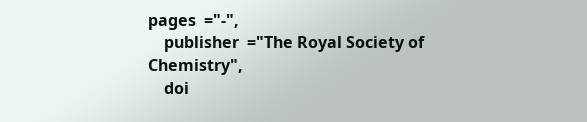pages  ="-",
    publisher  ="The Royal Society of Chemistry",
    doi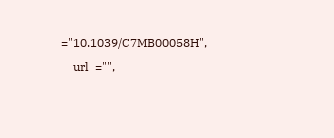="10.1039/C7MB00058H",
    url  ="",